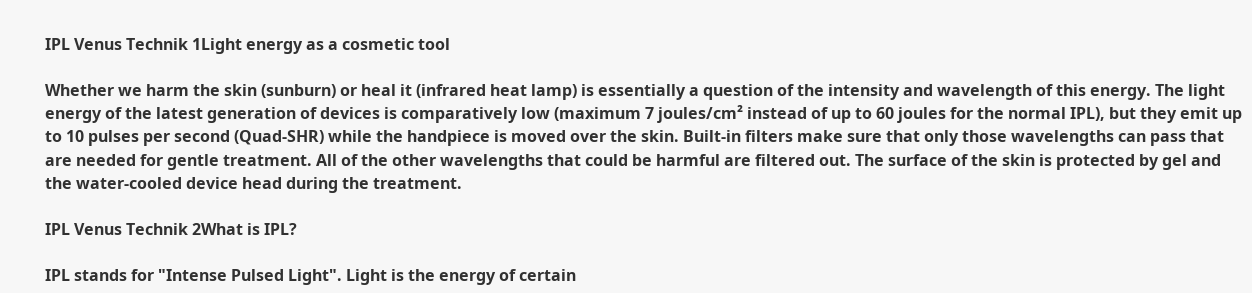IPL Venus Technik 1Light energy as a cosmetic tool

Whether we harm the skin (sunburn) or heal it (infrared heat lamp) is essentially a question of the intensity and wavelength of this energy. The light energy of the latest generation of devices is comparatively low (maximum 7 joules/cm² instead of up to 60 joules for the normal IPL), but they emit up to 10 pulses per second (Quad-SHR) while the handpiece is moved over the skin. Built-in filters make sure that only those wavelengths can pass that are needed for gentle treatment. All of the other wavelengths that could be harmful are filtered out. The surface of the skin is protected by gel and the water-cooled device head during the treatment.

IPL Venus Technik 2What is IPL?

IPL stands for "Intense Pulsed Light". Light is the energy of certain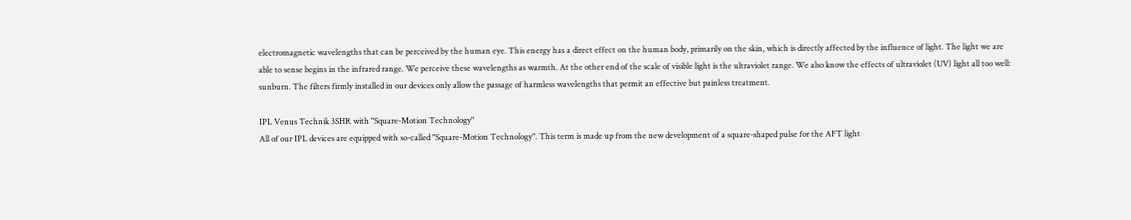electromagnetic wavelengths that can be perceived by the human eye. This energy has a direct effect on the human body, primarily on the skin, which is directly affected by the influence of light. The light we are able to sense begins in the infrared range. We perceive these wavelengths as warmth. At the other end of the scale of visible light is the ultraviolet range. We also know the effects of ultraviolet (UV) light all too well: sunburn. The filters firmly installed in our devices only allow the passage of harmless wavelengths that permit an effective but painless treatment.

IPL Venus Technik 3SHR with "Square-Motion Technology"
All of our IPL devices are equipped with so-called "Square-Motion Technology". This term is made up from the new development of a square-shaped pulse for the AFT light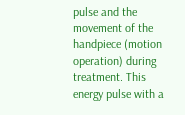pulse and the movement of the handpiece (motion operation) during treatment. This energy pulse with a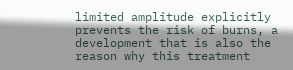limited amplitude explicitly prevents the risk of burns, a development that is also the reason why this treatment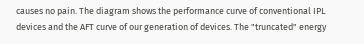causes no pain. The diagram shows the performance curve of conventional IPL devices and the AFT curve of our generation of devices. The "truncated" energy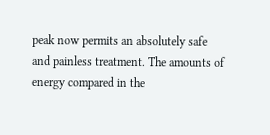peak now permits an absolutely safe and painless treatment. The amounts of energy compared in the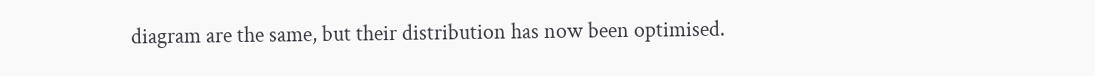diagram are the same, but their distribution has now been optimised.